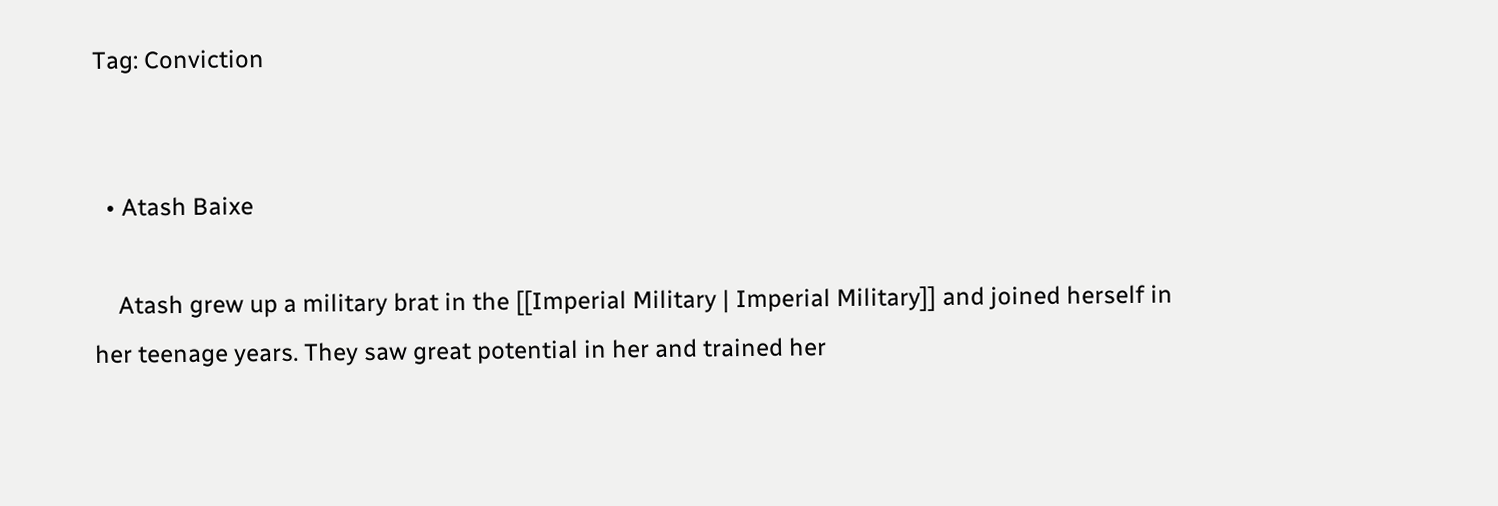Tag: Conviction


  • Atash Baixe

    Atash grew up a military brat in the [[Imperial Military | Imperial Military]] and joined herself in her teenage years. They saw great potential in her and trained her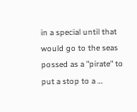in a special until that would go to the seas possed as a "pirate" to put a stop to a …